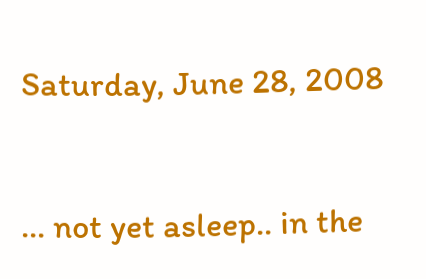Saturday, June 28, 2008


... not yet asleep.. in the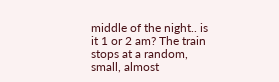middle of the night.. is it 1 or 2 am? The train stops at a random, small, almost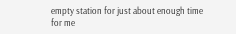empty station for just about enough time for me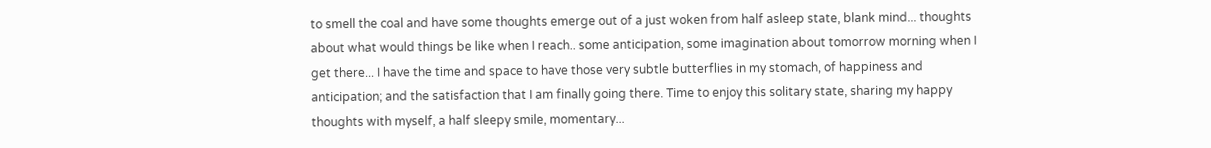to smell the coal and have some thoughts emerge out of a just woken from half asleep state, blank mind... thoughts about what would things be like when I reach.. some anticipation, some imagination about tomorrow morning when I get there... I have the time and space to have those very subtle butterflies in my stomach, of happiness and anticipation; and the satisfaction that I am finally going there. Time to enjoy this solitary state, sharing my happy thoughts with myself, a half sleepy smile, momentary...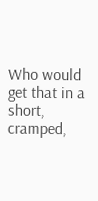Who would get that in a short, cramped,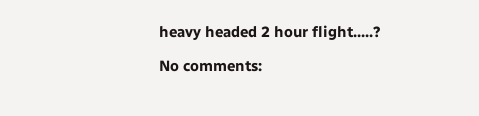heavy headed 2 hour flight.....?

No comments: